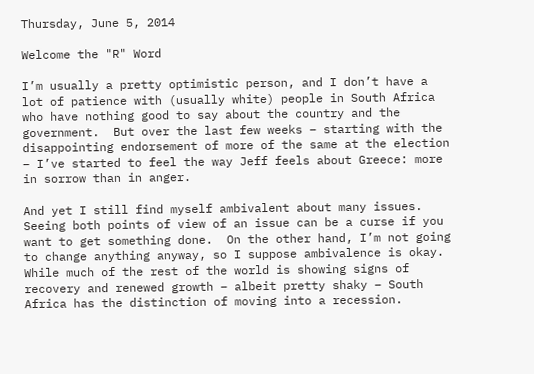Thursday, June 5, 2014

Welcome the "R" Word

I’m usually a pretty optimistic person, and I don’t have a lot of patience with (usually white) people in South Africa who have nothing good to say about the country and the government.  But over the last few weeks – starting with the disappointing endorsement of more of the same at the election – I’ve started to feel the way Jeff feels about Greece: more in sorrow than in anger.

And yet I still find myself ambivalent about many issues.  Seeing both points of view of an issue can be a curse if you want to get something done.  On the other hand, I’m not going to change anything anyway, so I suppose ambivalence is okay.  While much of the rest of the world is showing signs of recovery and renewed growth – albeit pretty shaky – South Africa has the distinction of moving into a recession.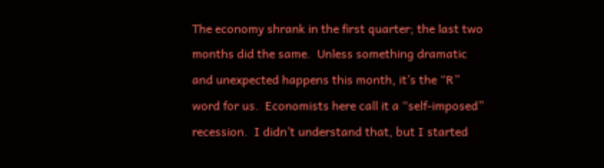The economy shrank in the first quarter; the last two months did the same.  Unless something dramatic and unexpected happens this month, it’s the “R” word for us.  Economists here call it a “self-imposed” recession.  I didn’t understand that, but I started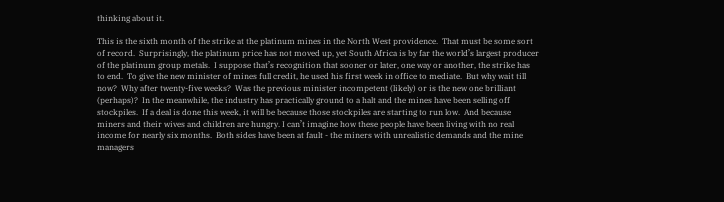thinking about it.

This is the sixth month of the strike at the platinum mines in the North West providence.  That must be some sort of record.  Surprisingly, the platinum price has not moved up, yet South Africa is by far the world’s largest producer of the platinum group metals.  I suppose that’s recognition that sooner or later, one way or another, the strike has to end.  To give the new minister of mines full credit, he used his first week in office to mediate.  But why wait till now?  Why after twenty-five weeks?  Was the previous minister incompetent (likely) or is the new one brilliant (perhaps)?  In the meanwhile, the industry has practically ground to a halt and the mines have been selling off stockpiles.  If a deal is done this week, it will be because those stockpiles are starting to run low.  And because miners and their wives and children are hungry. I can’t imagine how these people have been living with no real income for nearly six months.  Both sides have been at fault - the miners with unrealistic demands and the mine managers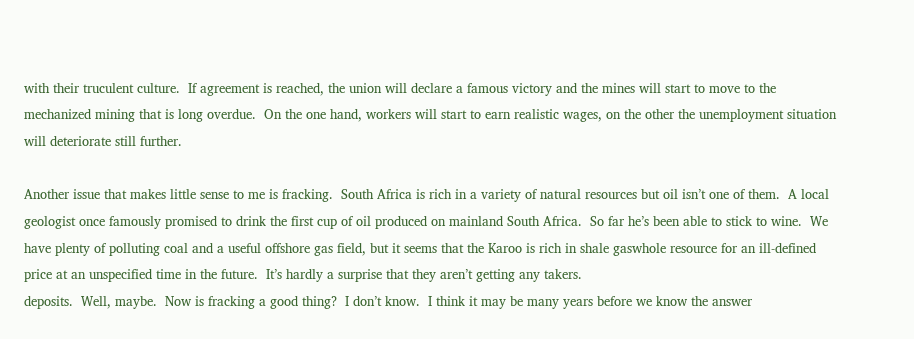with their truculent culture.  If agreement is reached, the union will declare a famous victory and the mines will start to move to the mechanized mining that is long overdue.  On the one hand, workers will start to earn realistic wages, on the other the unemployment situation will deteriorate still further.

Another issue that makes little sense to me is fracking.  South Africa is rich in a variety of natural resources but oil isn’t one of them.  A local geologist once famously promised to drink the first cup of oil produced on mainland South Africa.  So far he’s been able to stick to wine.  We have plenty of polluting coal and a useful offshore gas field, but it seems that the Karoo is rich in shale gaswhole resource for an ill-defined price at an unspecified time in the future.  It’s hardly a surprise that they aren’t getting any takers.
deposits.  Well, maybe.  Now is fracking a good thing?  I don’t know.  I think it may be many years before we know the answer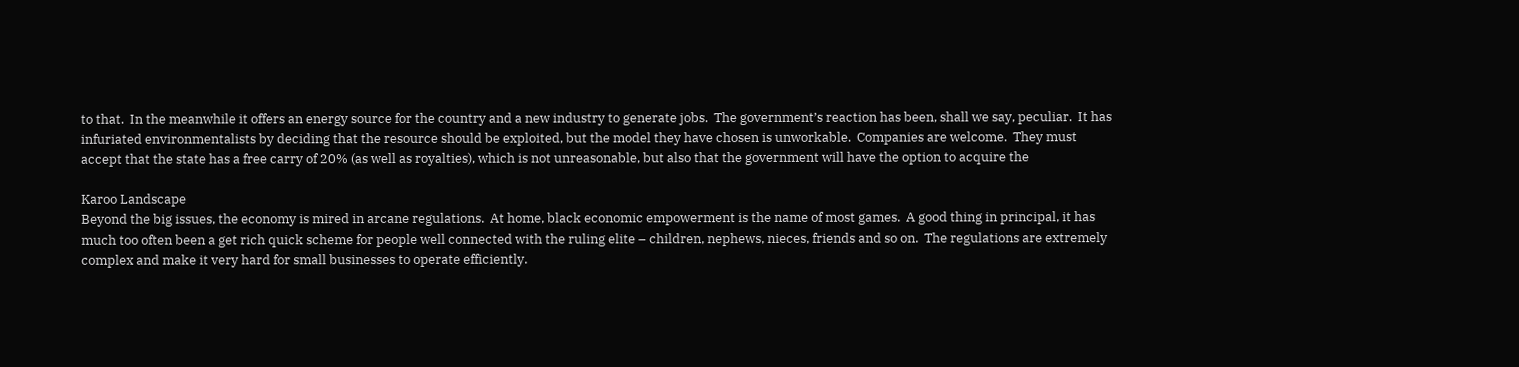to that.  In the meanwhile it offers an energy source for the country and a new industry to generate jobs.  The government’s reaction has been, shall we say, peculiar.  It has infuriated environmentalists by deciding that the resource should be exploited, but the model they have chosen is unworkable.  Companies are welcome.  They must accept that the state has a free carry of 20% (as well as royalties), which is not unreasonable, but also that the government will have the option to acquire the

Karoo Landscape
Beyond the big issues, the economy is mired in arcane regulations.  At home, black economic empowerment is the name of most games.  A good thing in principal, it has much too often been a get rich quick scheme for people well connected with the ruling elite – children, nephews, nieces, friends and so on.  The regulations are extremely complex and make it very hard for small businesses to operate efficiently.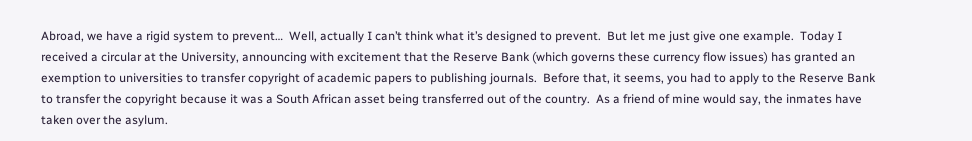Abroad, we have a rigid system to prevent…  Well, actually I can’t think what it’s designed to prevent.  But let me just give one example.  Today I received a circular at the University, announcing with excitement that the Reserve Bank (which governs these currency flow issues) has granted an exemption to universities to transfer copyright of academic papers to publishing journals.  Before that, it seems, you had to apply to the Reserve Bank to transfer the copyright because it was a South African asset being transferred out of the country.  As a friend of mine would say, the inmates have taken over the asylum.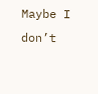Maybe I don’t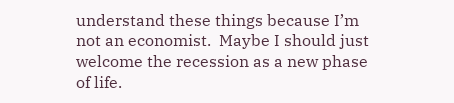understand these things because I’m not an economist.  Maybe I should just welcome the recession as a new phase of life.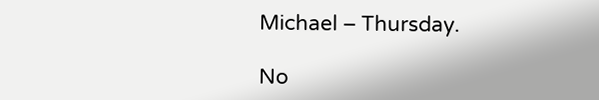Michael – Thursday.

No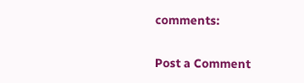comments:

Post a Comment